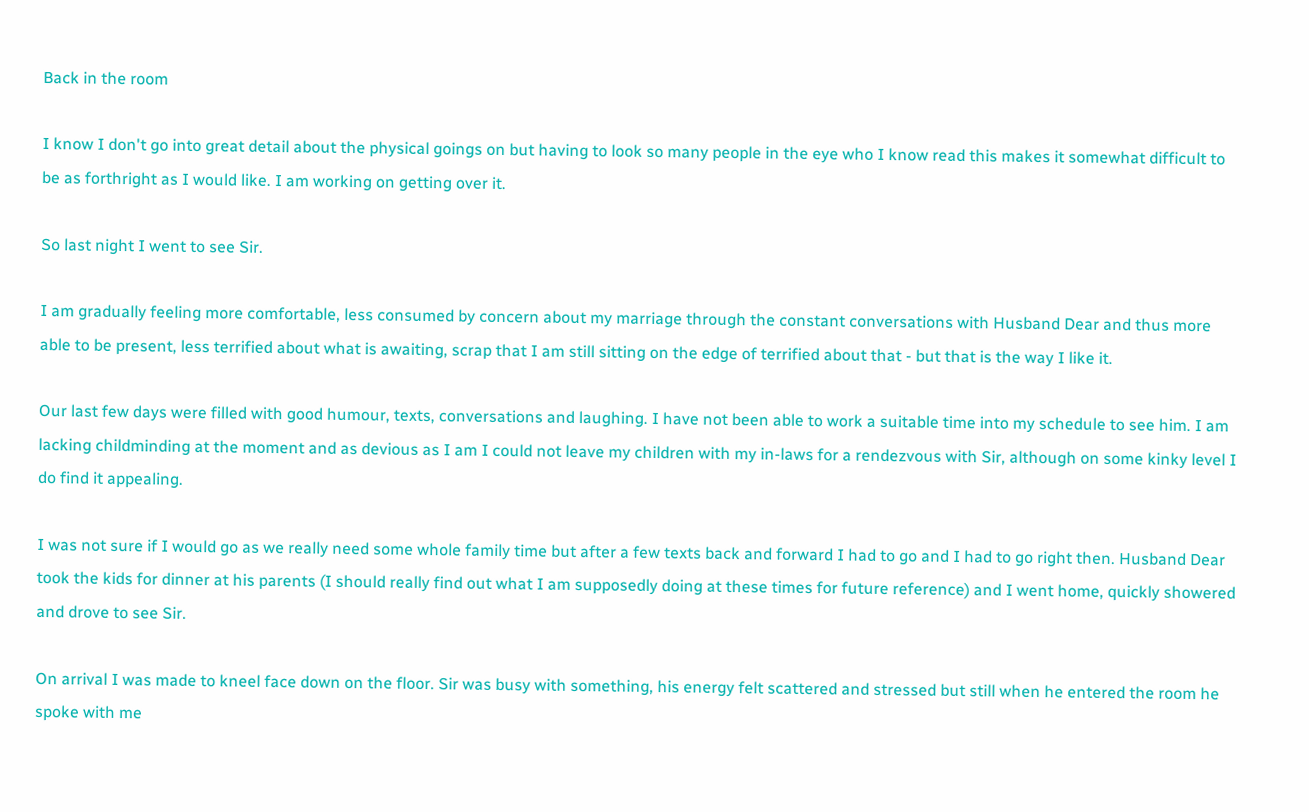Back in the room

I know I don't go into great detail about the physical goings on but having to look so many people in the eye who I know read this makes it somewhat difficult to be as forthright as I would like. I am working on getting over it.

So last night I went to see Sir.

I am gradually feeling more comfortable, less consumed by concern about my marriage through the constant conversations with Husband Dear and thus more able to be present, less terrified about what is awaiting, scrap that I am still sitting on the edge of terrified about that - but that is the way I like it.

Our last few days were filled with good humour, texts, conversations and laughing. I have not been able to work a suitable time into my schedule to see him. I am lacking childminding at the moment and as devious as I am I could not leave my children with my in-laws for a rendezvous with Sir, although on some kinky level I do find it appealing.

I was not sure if I would go as we really need some whole family time but after a few texts back and forward I had to go and I had to go right then. Husband Dear took the kids for dinner at his parents (I should really find out what I am supposedly doing at these times for future reference) and I went home, quickly showered and drove to see Sir.

On arrival I was made to kneel face down on the floor. Sir was busy with something, his energy felt scattered and stressed but still when he entered the room he spoke with me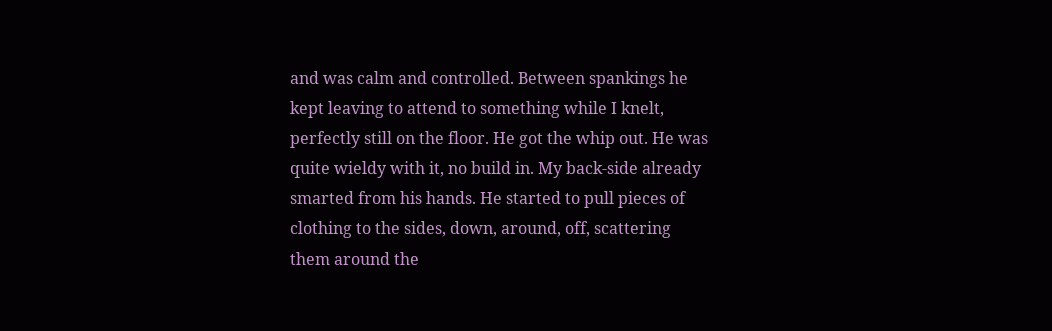and was calm and controlled. Between spankings he kept leaving to attend to something while I knelt, perfectly still on the floor. He got the whip out. He was quite wieldy with it, no build in. My back-side already smarted from his hands. He started to pull pieces of clothing to the sides, down, around, off, scattering them around the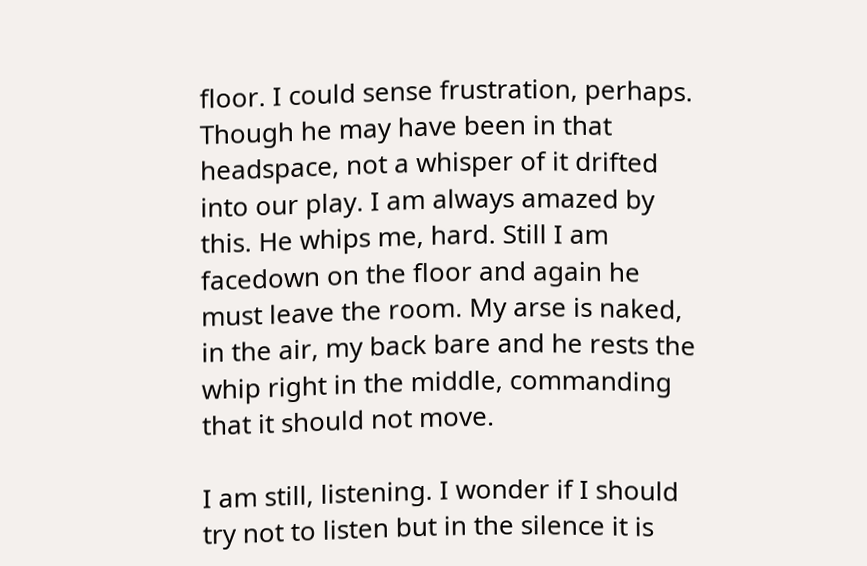floor. I could sense frustration, perhaps. Though he may have been in that headspace, not a whisper of it drifted into our play. I am always amazed by this. He whips me, hard. Still I am facedown on the floor and again he must leave the room. My arse is naked, in the air, my back bare and he rests the whip right in the middle, commanding that it should not move.

I am still, listening. I wonder if I should try not to listen but in the silence it is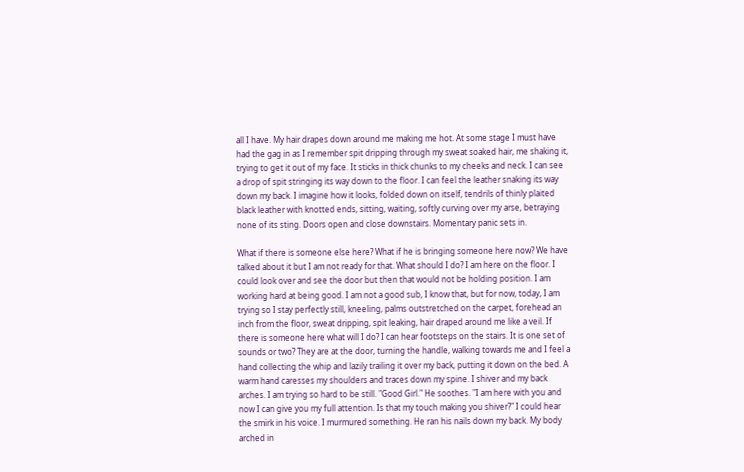all I have. My hair drapes down around me making me hot. At some stage I must have had the gag in as I remember spit dripping through my sweat soaked hair, me shaking it, trying to get it out of my face. It sticks in thick chunks to my cheeks and neck. I can see a drop of spit stringing its way down to the floor. I can feel the leather snaking its way down my back. I imagine how it looks, folded down on itself, tendrils of thinly plaited black leather with knotted ends, sitting, waiting, softly curving over my arse, betraying none of its sting. Doors open and close downstairs. Momentary panic sets in.

What if there is someone else here? What if he is bringing someone here now? We have talked about it but I am not ready for that. What should I do? I am here on the floor. I could look over and see the door but then that would not be holding position. I am working hard at being good. I am not a good sub, I know that, but for now, today, I am trying so I stay perfectly still, kneeling, palms outstretched on the carpet, forehead an inch from the floor, sweat dripping, spit leaking, hair draped around me like a veil. If there is someone here what will I do? I can hear footsteps on the stairs. It is one set of sounds or two? They are at the door, turning the handle, walking towards me and I feel a hand collecting the whip and lazily trailing it over my back, putting it down on the bed. A warm hand caresses my shoulders and traces down my spine. I shiver and my back arches. I am trying so hard to be still. "Good Girl." He soothes. "I am here with you and now I can give you my full attention. Is that my touch making you shiver?" I could hear the smirk in his voice. I murmured something. He ran his nails down my back. My body arched in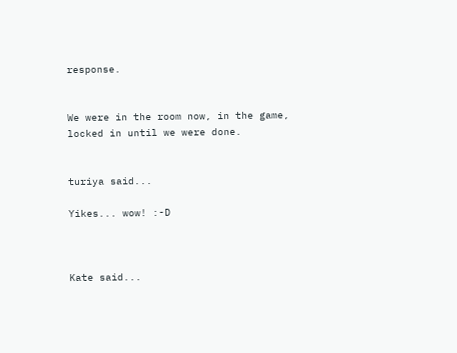response.


We were in the room now, in the game, locked in until we were done.


turiya said...

Yikes... wow! :-D



Kate said...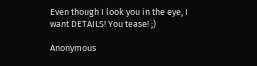Even though I look you in the eye, I want DETAILS! You tease! ;)

Anonymous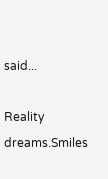said...

Reality dreams.Smiles